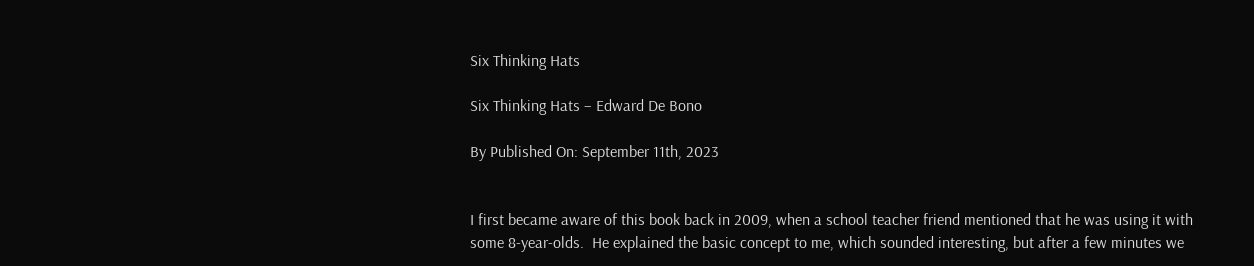Six Thinking Hats

Six Thinking Hats – Edward De Bono

By Published On: September 11th, 2023


I first became aware of this book back in 2009, when a school teacher friend mentioned that he was using it with some 8-year-olds.  He explained the basic concept to me, which sounded interesting, but after a few minutes we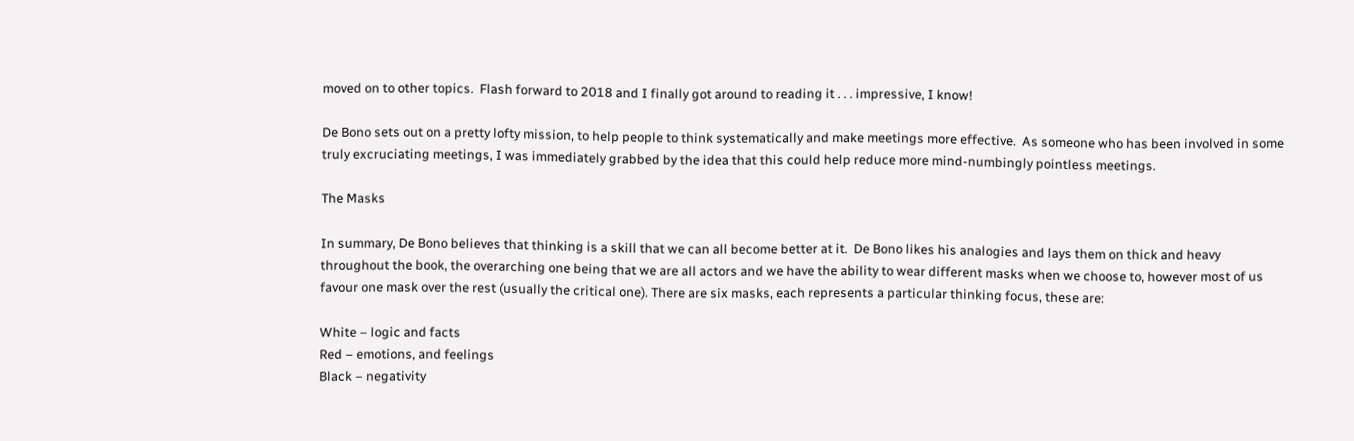moved on to other topics.  Flash forward to 2018 and I finally got around to reading it . . . impressive, I know!

De Bono sets out on a pretty lofty mission, to help people to think systematically and make meetings more effective.  As someone who has been involved in some truly excruciating meetings, I was immediately grabbed by the idea that this could help reduce more mind-numbingly pointless meetings.

The Masks

In summary, De Bono believes that thinking is a skill that we can all become better at it.  De Bono likes his analogies and lays them on thick and heavy throughout the book, the overarching one being that we are all actors and we have the ability to wear different masks when we choose to, however most of us favour one mask over the rest (usually the critical one). There are six masks, each represents a particular thinking focus, these are:

White – logic and facts
Red – emotions, and feelings
Black – negativity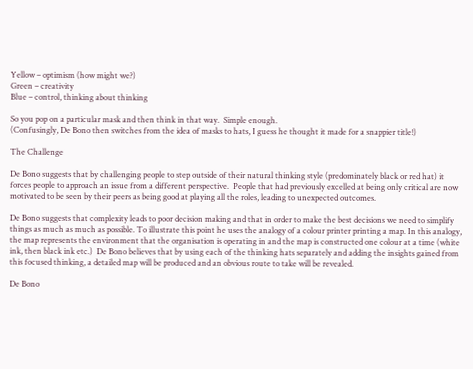Yellow – optimism (how might we?)
Green – creativity
Blue – control, thinking about thinking

So you pop on a particular mask and then think in that way.  Simple enough.
(Confusingly, De Bono then switches from the idea of masks to hats, I guess he thought it made for a snappier title!)

The Challenge

De Bono suggests that by challenging people to step outside of their natural thinking style (predominately black or red hat) it forces people to approach an issue from a different perspective.  People that had previously excelled at being only critical are now motivated to be seen by their peers as being good at playing all the roles, leading to unexpected outcomes.

De Bono suggests that complexity leads to poor decision making and that in order to make the best decisions we need to simplify things as much as much as possible. To illustrate this point he uses the analogy of a colour printer printing a map. In this analogy, the map represents the environment that the organisation is operating in and the map is constructed one colour at a time (white ink, then black ink etc.)  De Bono believes that by using each of the thinking hats separately and adding the insights gained from this focused thinking, a detailed map will be produced and an obvious route to take will be revealed.

De Bono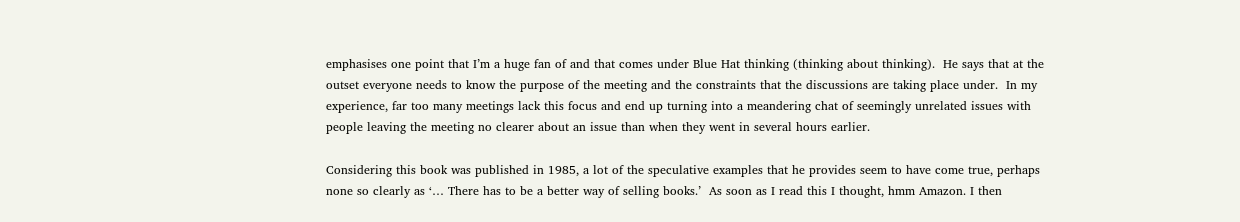emphasises one point that I’m a huge fan of and that comes under Blue Hat thinking (thinking about thinking).  He says that at the outset everyone needs to know the purpose of the meeting and the constraints that the discussions are taking place under.  In my experience, far too many meetings lack this focus and end up turning into a meandering chat of seemingly unrelated issues with people leaving the meeting no clearer about an issue than when they went in several hours earlier.

Considering this book was published in 1985, a lot of the speculative examples that he provides seem to have come true, perhaps none so clearly as ‘… There has to be a better way of selling books.’  As soon as I read this I thought, hmm Amazon. I then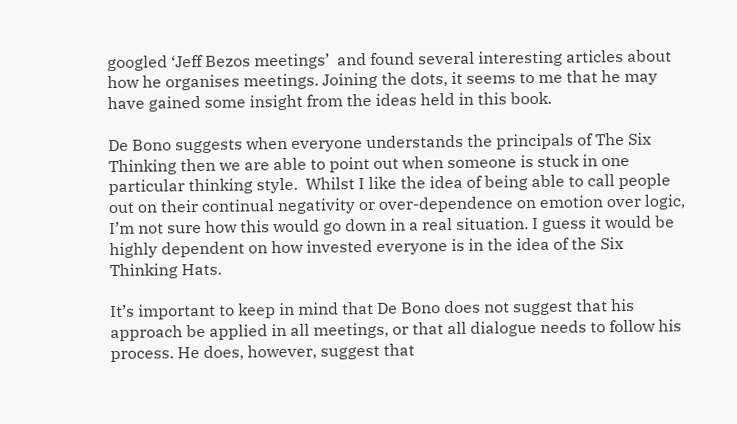googled ‘Jeff Bezos meetings’  and found several interesting articles about how he organises meetings. Joining the dots, it seems to me that he may have gained some insight from the ideas held in this book.

De Bono suggests when everyone understands the principals of The Six Thinking then we are able to point out when someone is stuck in one particular thinking style.  Whilst I like the idea of being able to call people out on their continual negativity or over-dependence on emotion over logic, I’m not sure how this would go down in a real situation. I guess it would be highly dependent on how invested everyone is in the idea of the Six Thinking Hats.

It’s important to keep in mind that De Bono does not suggest that his approach be applied in all meetings, or that all dialogue needs to follow his process. He does, however, suggest that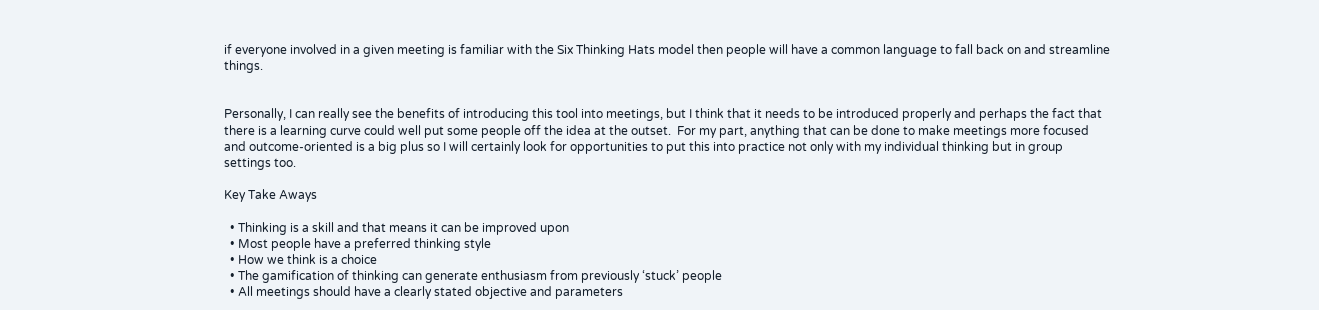if everyone involved in a given meeting is familiar with the Six Thinking Hats model then people will have a common language to fall back on and streamline things.


Personally, I can really see the benefits of introducing this tool into meetings, but I think that it needs to be introduced properly and perhaps the fact that there is a learning curve could well put some people off the idea at the outset.  For my part, anything that can be done to make meetings more focused and outcome-oriented is a big plus so I will certainly look for opportunities to put this into practice not only with my individual thinking but in group settings too.

Key Take Aways

  • Thinking is a skill and that means it can be improved upon
  • Most people have a preferred thinking style
  • How we think is a choice
  • The gamification of thinking can generate enthusiasm from previously ‘stuck’ people
  • All meetings should have a clearly stated objective and parameters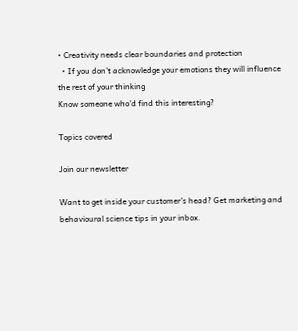• Creativity needs clear boundaries and protection
  • If you don’t acknowledge your emotions they will influence the rest of your thinking
Know someone who'd find this interesting?

Topics covered

Join our newsletter

Want to get inside your customer's head? Get marketing and behavioural science tips in your inbox.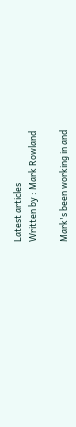Latest articles
Written by : Mark Rowland

Mark's been working in and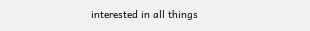interested in all things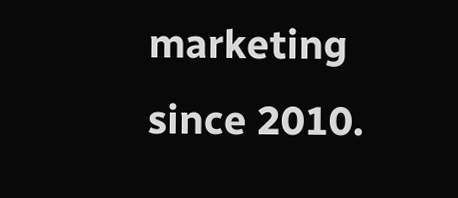marketing since 2010.